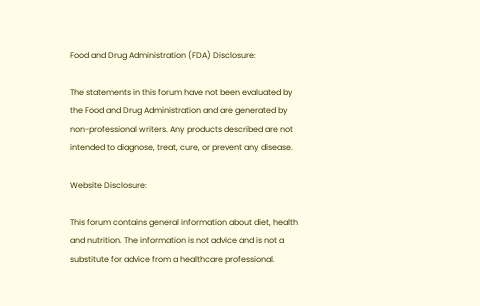Food and Drug Administration (FDA) Disclosure:

The statements in this forum have not been evaluated by the Food and Drug Administration and are generated by non-professional writers. Any products described are not intended to diagnose, treat, cure, or prevent any disease.

Website Disclosure:

This forum contains general information about diet, health and nutrition. The information is not advice and is not a substitute for advice from a healthcare professional.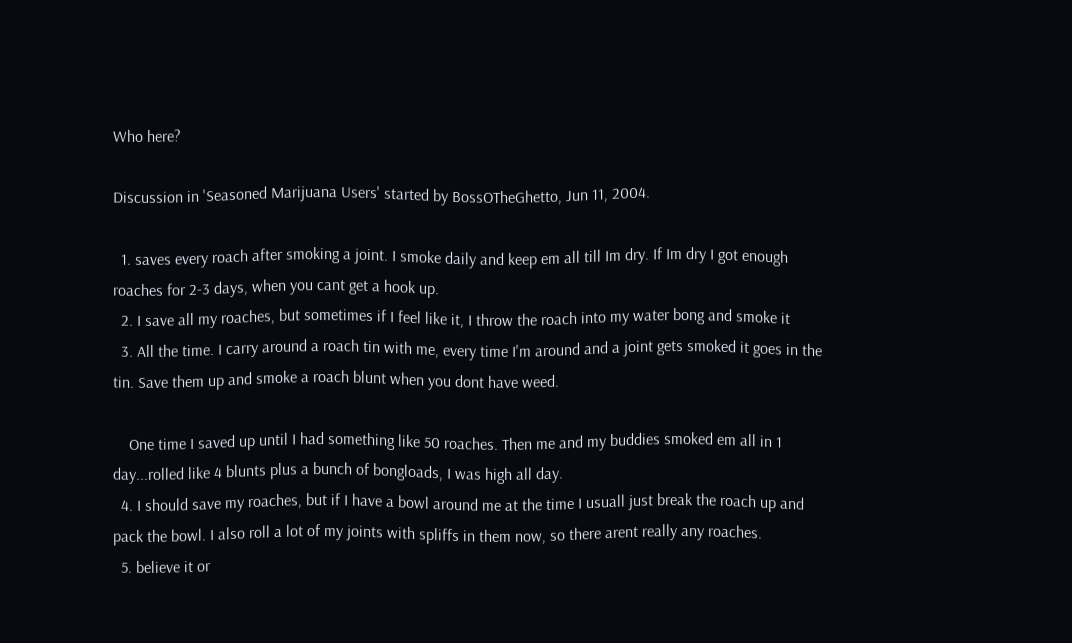Who here?

Discussion in 'Seasoned Marijuana Users' started by BossOTheGhetto, Jun 11, 2004.

  1. saves every roach after smoking a joint. I smoke daily and keep em all till Im dry. If Im dry I got enough roaches for 2-3 days, when you cant get a hook up.
  2. I save all my roaches, but sometimes if I feel like it, I throw the roach into my water bong and smoke it
  3. All the time. I carry around a roach tin with me, every time I'm around and a joint gets smoked it goes in the tin. Save them up and smoke a roach blunt when you dont have weed.

    One time I saved up until I had something like 50 roaches. Then me and my buddies smoked em all in 1 day...rolled like 4 blunts plus a bunch of bongloads, I was high all day.
  4. I should save my roaches, but if I have a bowl around me at the time I usuall just break the roach up and pack the bowl. I also roll a lot of my joints with spliffs in them now, so there arent really any roaches.
  5. believe it or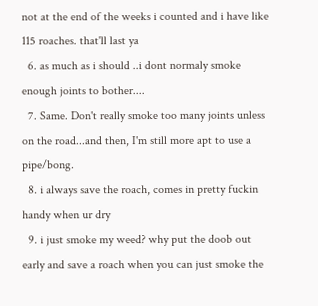not at the end of the weeks i counted and i have like 115 roaches. that'll last ya
  6. as much as i should ..i dont normaly smoke enough joints to bother....
  7. Same. Don't really smoke too many joints unless on the road...and then, I'm still more apt to use a pipe/bong.
  8. i always save the roach, comes in pretty fuckin handy when ur dry
  9. i just smoke my weed? why put the doob out early and save a roach when you can just smoke the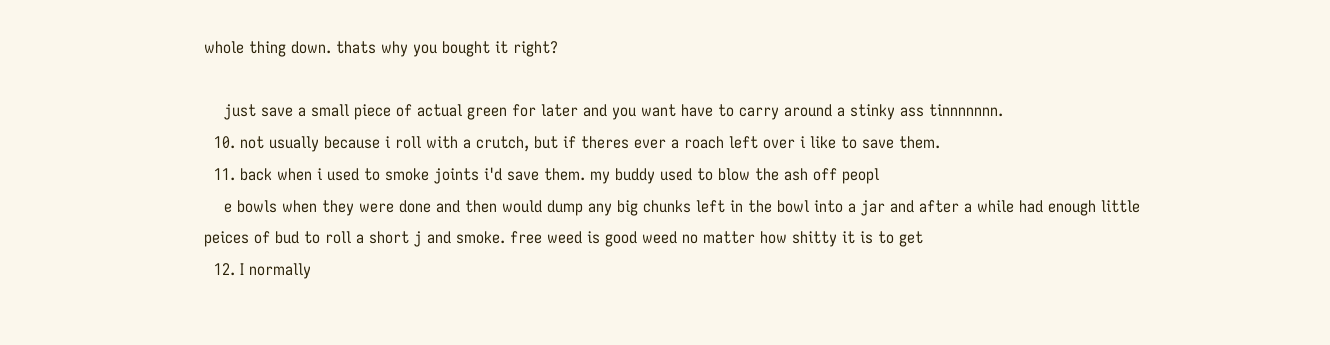whole thing down. thats why you bought it right?

    just save a small piece of actual green for later and you want have to carry around a stinky ass tinnnnnnn.
  10. not usually because i roll with a crutch, but if theres ever a roach left over i like to save them.
  11. back when i used to smoke joints i'd save them. my buddy used to blow the ash off peopl
    e bowls when they were done and then would dump any big chunks left in the bowl into a jar and after a while had enough little peices of bud to roll a short j and smoke. free weed is good weed no matter how shitty it is to get
  12. I normally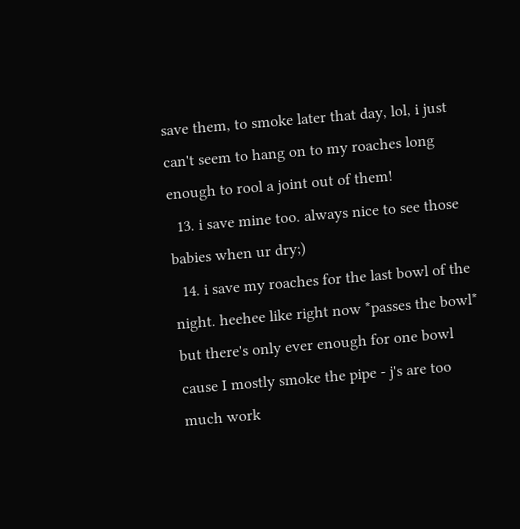save them, to smoke later that day, lol, i just can't seem to hang on to my roaches long enough to rool a joint out of them!
  13. i save mine too. always nice to see those babies when ur dry;)
  14. i save my roaches for the last bowl of the night. heehee like right now *passes the bowl* but there's only ever enough for one bowl cause I mostly smoke the pipe - j's are too much work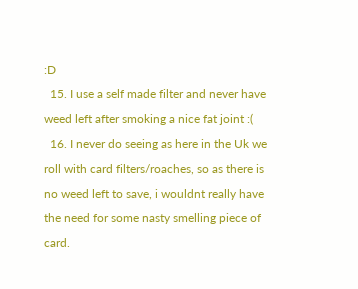:D
  15. I use a self made filter and never have weed left after smoking a nice fat joint :(
  16. I never do seeing as here in the Uk we roll with card filters/roaches, so as there is no weed left to save, i wouldnt really have the need for some nasty smelling piece of card.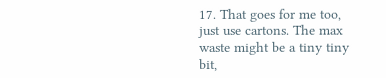17. That goes for me too, just use cartons. The max waste might be a tiny tiny bit,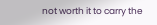not worth it to carry the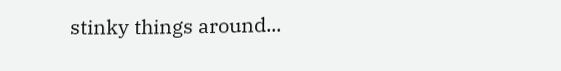stinky things around...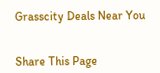Grasscity Deals Near You


Share This Page